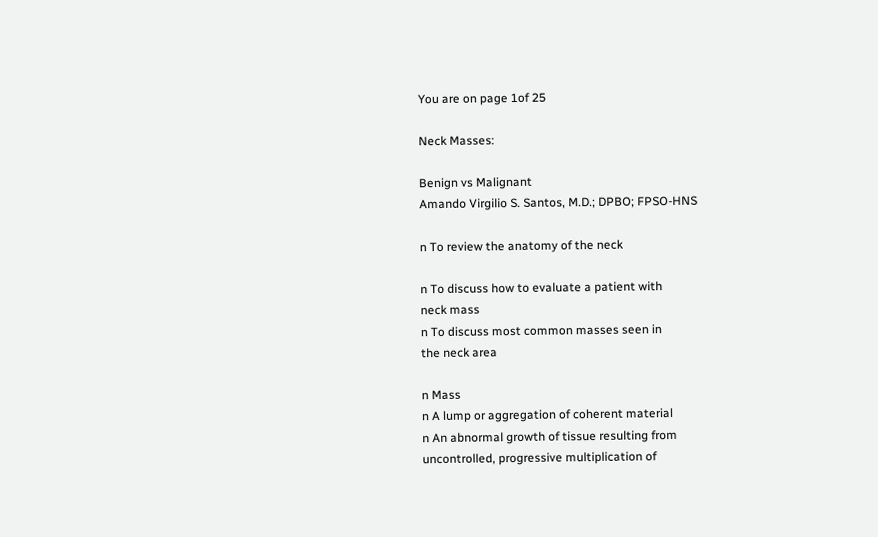You are on page 1of 25

Neck Masses:

Benign vs Malignant
Amando Virgilio S. Santos, M.D.; DPBO; FPSO-HNS

n To review the anatomy of the neck

n To discuss how to evaluate a patient with
neck mass
n To discuss most common masses seen in
the neck area

n Mass
n A lump or aggregation of coherent material
n An abnormal growth of tissue resulting from
uncontrolled, progressive multiplication of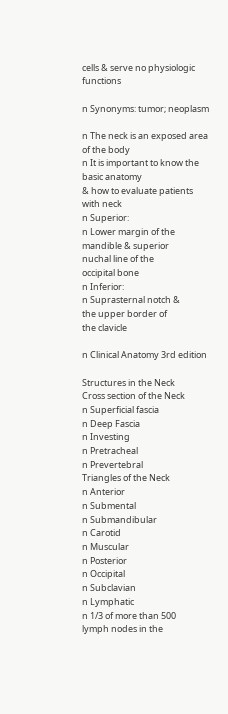cells & serve no physiologic functions

n Synonyms: tumor; neoplasm

n The neck is an exposed area of the body
n It is important to know the basic anatomy
& how to evaluate patients with neck
n Superior:
n Lower margin of the
mandible & superior
nuchal line of the
occipital bone
n Inferior:
n Suprasternal notch &
the upper border of
the clavicle

n Clinical Anatomy 3rd edition

Structures in the Neck
Cross section of the Neck
n Superficial fascia
n Deep Fascia
n Investing
n Pretracheal
n Prevertebral
Triangles of the Neck
n Anterior
n Submental
n Submandibular
n Carotid
n Muscular
n Posterior
n Occipital
n Subclavian
n Lymphatic
n 1/3 of more than 500
lymph nodes in the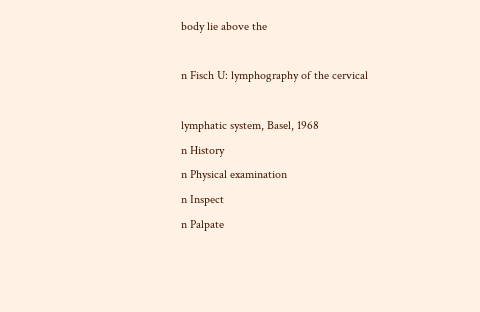body lie above the

n Fisch U: lymphography of the cervical

lymphatic system, Basel, 1968
n History
n Physical examination
n Inspect
n Palpate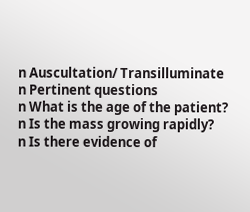n Auscultation/ Transilluminate
n Pertinent questions
n What is the age of the patient?
n Is the mass growing rapidly?
n Is there evidence of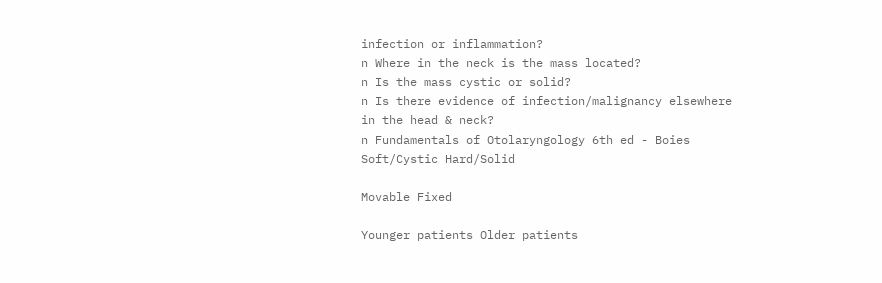infection or inflammation?
n Where in the neck is the mass located?
n Is the mass cystic or solid?
n Is there evidence of infection/malignancy elsewhere
in the head & neck?
n Fundamentals of Otolaryngology 6th ed - Boies
Soft/Cystic Hard/Solid

Movable Fixed

Younger patients Older patients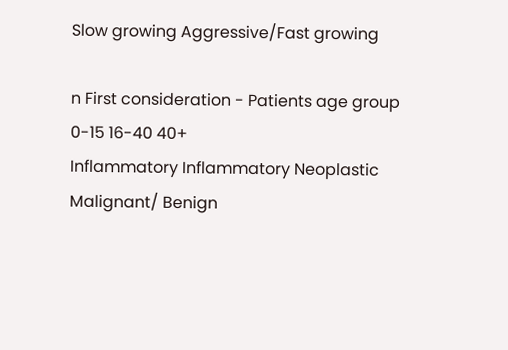Slow growing Aggressive/Fast growing

n First consideration - Patients age group
0-15 16-40 40+
Inflammatory Inflammatory Neoplastic
Malignant/ Benign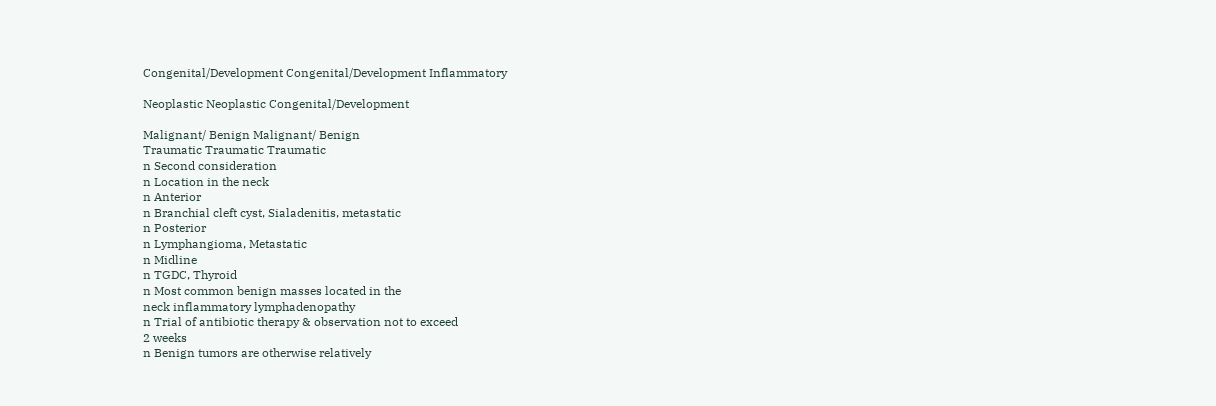Congenital/Development Congenital/Development Inflammatory

Neoplastic Neoplastic Congenital/Development

Malignant/ Benign Malignant/ Benign
Traumatic Traumatic Traumatic
n Second consideration
n Location in the neck
n Anterior
n Branchial cleft cyst, Sialadenitis, metastatic
n Posterior
n Lymphangioma, Metastatic
n Midline
n TGDC, Thyroid
n Most common benign masses located in the
neck inflammatory lymphadenopathy
n Trial of antibiotic therapy & observation not to exceed
2 weeks
n Benign tumors are otherwise relatively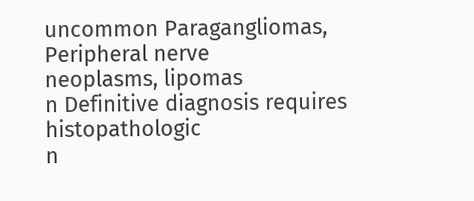uncommon Paragangliomas, Peripheral nerve
neoplasms, lipomas
n Definitive diagnosis requires histopathologic
n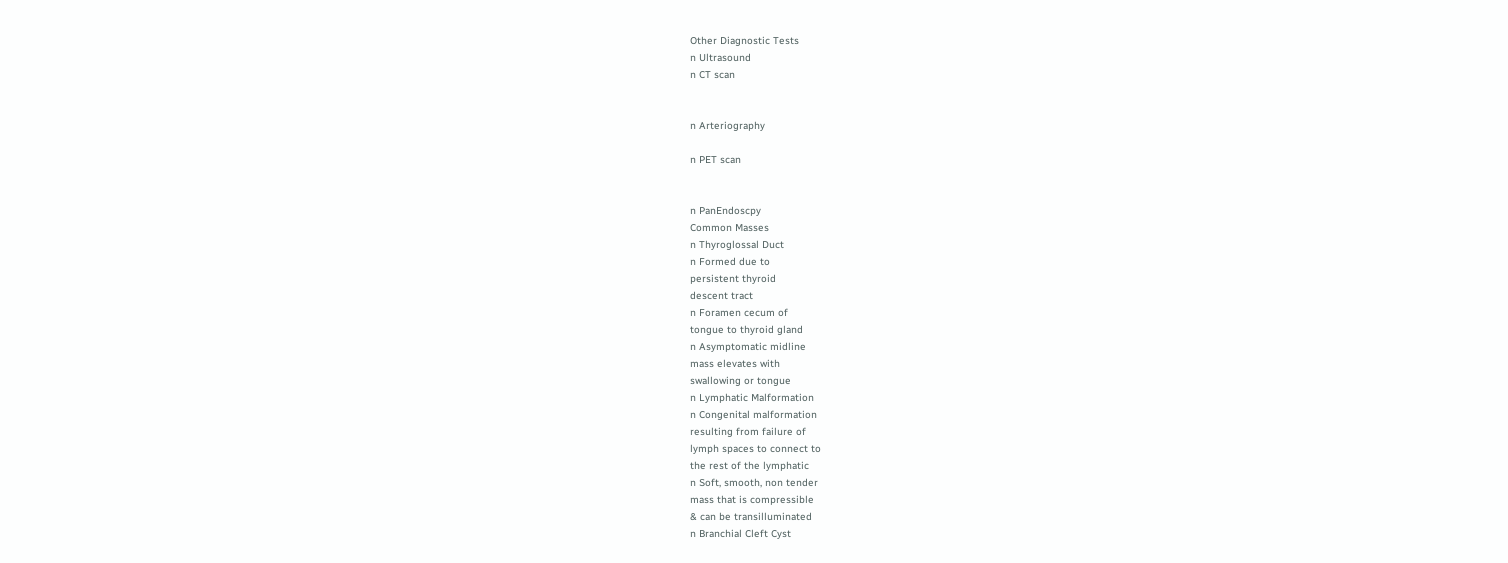Other Diagnostic Tests
n Ultrasound
n CT scan


n Arteriography

n PET scan


n PanEndoscpy
Common Masses
n Thyroglossal Duct
n Formed due to
persistent thyroid
descent tract
n Foramen cecum of
tongue to thyroid gland
n Asymptomatic midline
mass elevates with
swallowing or tongue
n Lymphatic Malformation
n Congenital malformation
resulting from failure of
lymph spaces to connect to
the rest of the lymphatic
n Soft, smooth, non tender
mass that is compressible
& can be transilluminated
n Branchial Cleft Cyst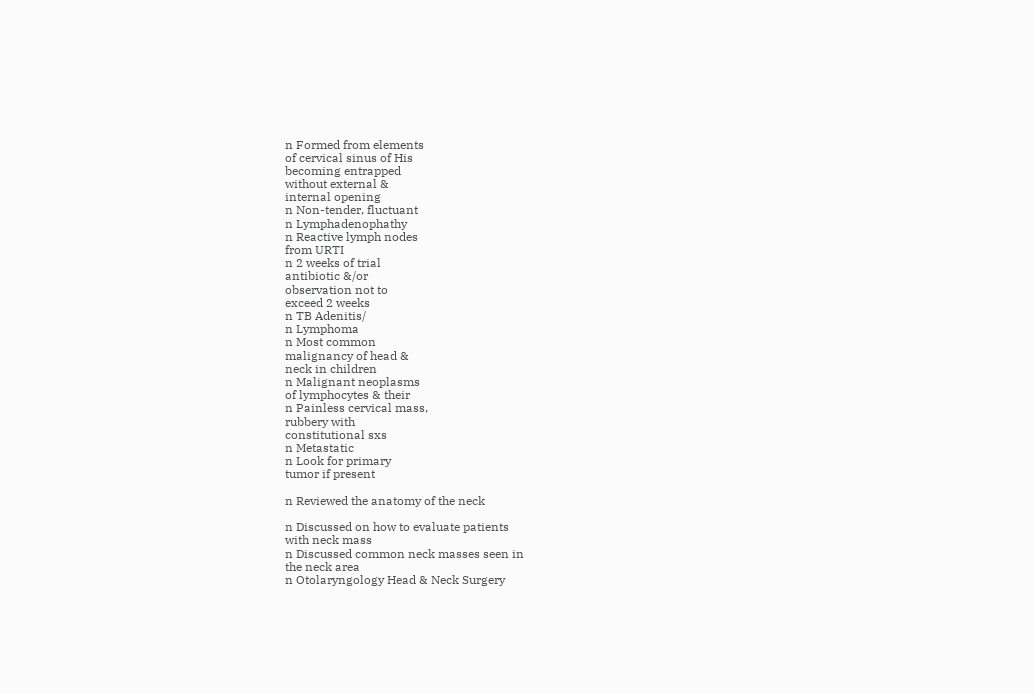n Formed from elements
of cervical sinus of His
becoming entrapped
without external &
internal opening
n Non-tender, fluctuant
n Lymphadenophathy
n Reactive lymph nodes
from URTI
n 2 weeks of trial
antibiotic &/or
observation not to
exceed 2 weeks
n TB Adenitis/
n Lymphoma
n Most common
malignancy of head &
neck in children
n Malignant neoplasms
of lymphocytes & their
n Painless cervical mass,
rubbery with
constitutional sxs
n Metastatic
n Look for primary
tumor if present

n Reviewed the anatomy of the neck

n Discussed on how to evaluate patients
with neck mass
n Discussed common neck masses seen in
the neck area
n Otolaryngology Head & Neck Surgery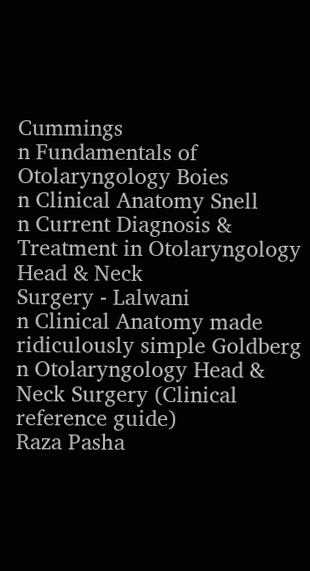Cummings
n Fundamentals of Otolaryngology Boies
n Clinical Anatomy Snell
n Current Diagnosis & Treatment in Otolaryngology Head & Neck
Surgery - Lalwani
n Clinical Anatomy made ridiculously simple Goldberg
n Otolaryngology Head & Neck Surgery (Clinical reference guide)
Raza Pasha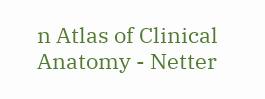n Atlas of Clinical Anatomy - Netter